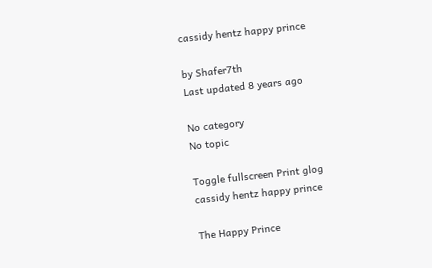cassidy hentz happy prince

by Shafer7th
Last updated 8 years ago

No category
No topic

Toggle fullscreen Print glog
cassidy hentz happy prince

The Happy Prince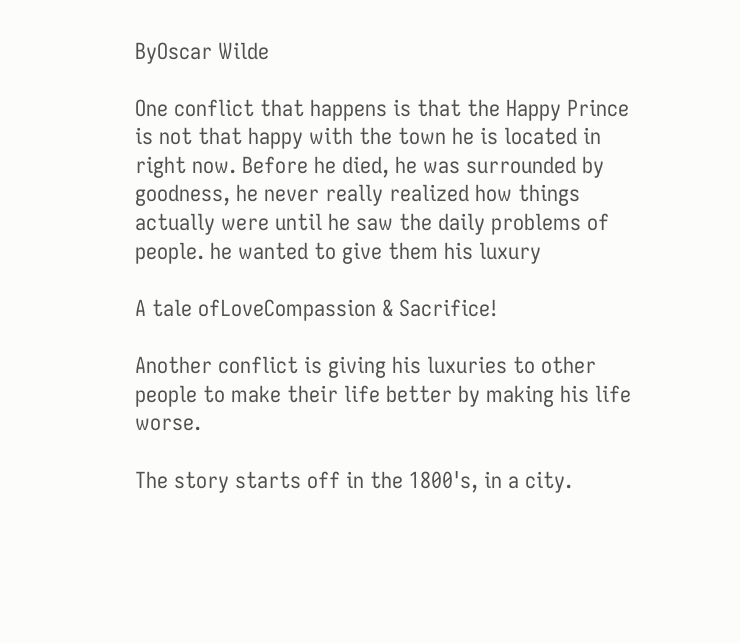ByOscar Wilde

One conflict that happens is that the Happy Prince is not that happy with the town he is located in right now. Before he died, he was surrounded by goodness, he never really realized how things actually were until he saw the daily problems of people. he wanted to give them his luxury

A tale ofLoveCompassion & Sacrifice!

Another conflict is giving his luxuries to other people to make their life better by making his life worse.

The story starts off in the 1800's, in a city.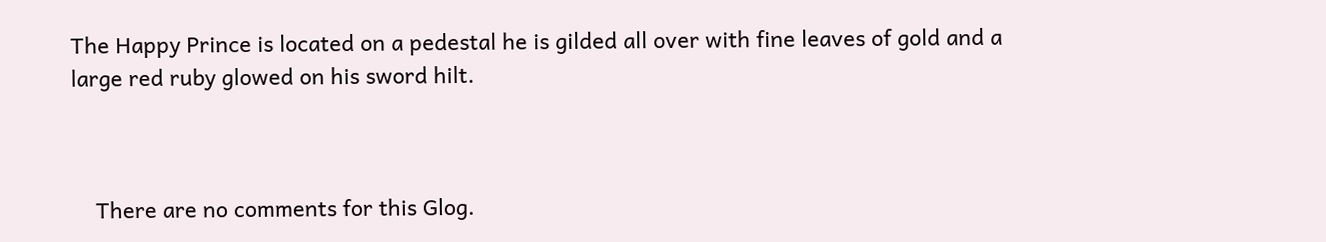The Happy Prince is located on a pedestal he is gilded all over with fine leaves of gold and a large red ruby glowed on his sword hilt.



    There are no comments for this Glog.